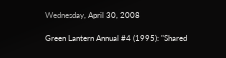Wednesday, April 30, 2008

Green Lantern Annual #4 (1995): "Shared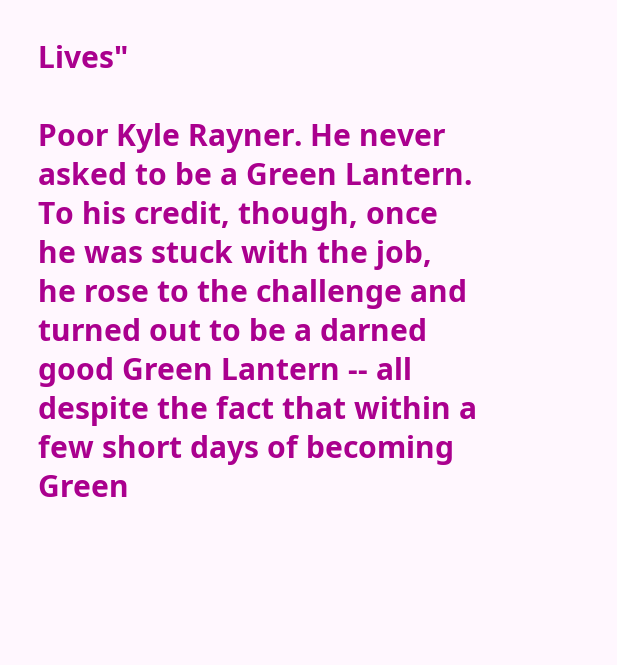Lives"

Poor Kyle Rayner. He never asked to be a Green Lantern. To his credit, though, once he was stuck with the job, he rose to the challenge and turned out to be a darned good Green Lantern -- all despite the fact that within a few short days of becoming Green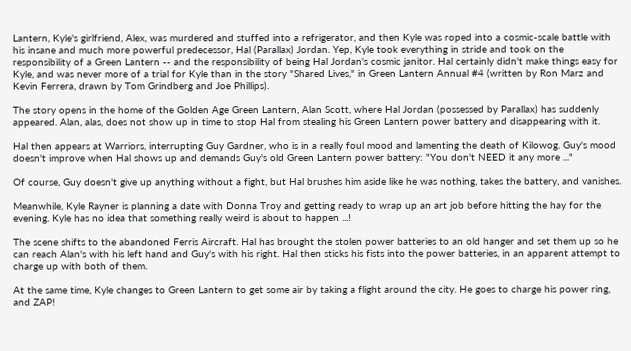Lantern, Kyle's girlfriend, Alex, was murdered and stuffed into a refrigerator, and then Kyle was roped into a cosmic-scale battle with his insane and much more powerful predecessor, Hal (Parallax) Jordan. Yep, Kyle took everything in stride and took on the responsibility of a Green Lantern -- and the responsibility of being Hal Jordan's cosmic janitor. Hal certainly didn't make things easy for Kyle, and was never more of a trial for Kyle than in the story "Shared Lives," in Green Lantern Annual #4 (written by Ron Marz and Kevin Ferrera, drawn by Tom Grindberg and Joe Phillips).

The story opens in the home of the Golden Age Green Lantern, Alan Scott, where Hal Jordan (possessed by Parallax) has suddenly appeared. Alan, alas, does not show up in time to stop Hal from stealing his Green Lantern power battery and disappearing with it.

Hal then appears at Warriors, interrupting Guy Gardner, who is in a really foul mood and lamenting the death of Kilowog. Guy's mood doesn't improve when Hal shows up and demands Guy's old Green Lantern power battery: "You don't NEED it any more ..."

Of course, Guy doesn't give up anything without a fight, but Hal brushes him aside like he was nothing, takes the battery, and vanishes.

Meanwhile, Kyle Rayner is planning a date with Donna Troy and getting ready to wrap up an art job before hitting the hay for the evening. Kyle has no idea that something really weird is about to happen ...!

The scene shifts to the abandoned Ferris Aircraft. Hal has brought the stolen power batteries to an old hanger and set them up so he can reach Alan's with his left hand and Guy's with his right. Hal then sticks his fists into the power batteries, in an apparent attempt to charge up with both of them.

At the same time, Kyle changes to Green Lantern to get some air by taking a flight around the city. He goes to charge his power ring, and ZAP!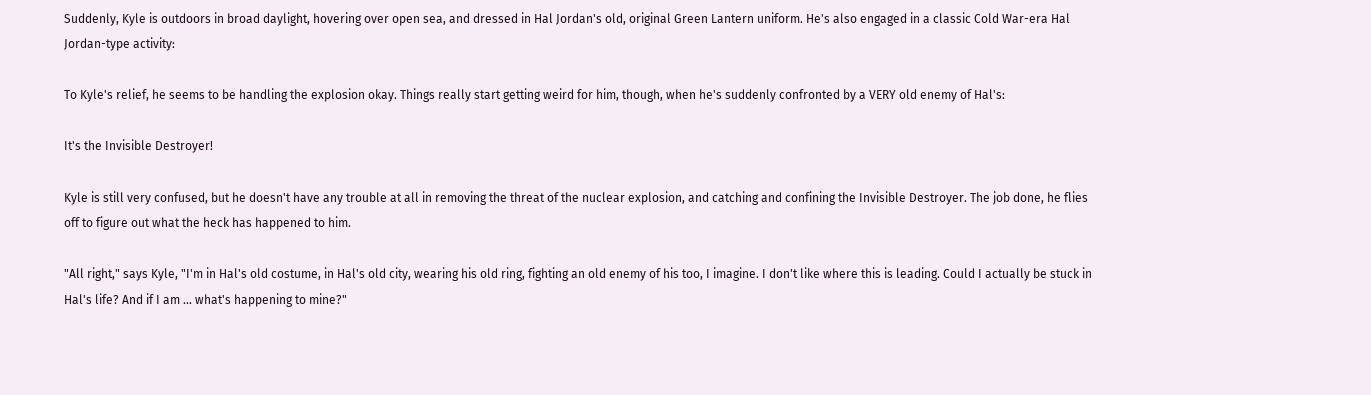Suddenly, Kyle is outdoors in broad daylight, hovering over open sea, and dressed in Hal Jordan's old, original Green Lantern uniform. He's also engaged in a classic Cold War-era Hal Jordan-type activity:

To Kyle's relief, he seems to be handling the explosion okay. Things really start getting weird for him, though, when he's suddenly confronted by a VERY old enemy of Hal's:

It's the Invisible Destroyer!

Kyle is still very confused, but he doesn't have any trouble at all in removing the threat of the nuclear explosion, and catching and confining the Invisible Destroyer. The job done, he flies off to figure out what the heck has happened to him.

"All right," says Kyle, "I'm in Hal's old costume, in Hal's old city, wearing his old ring, fighting an old enemy of his too, I imagine. I don't like where this is leading. Could I actually be stuck in Hal's life? And if I am ... what's happening to mine?"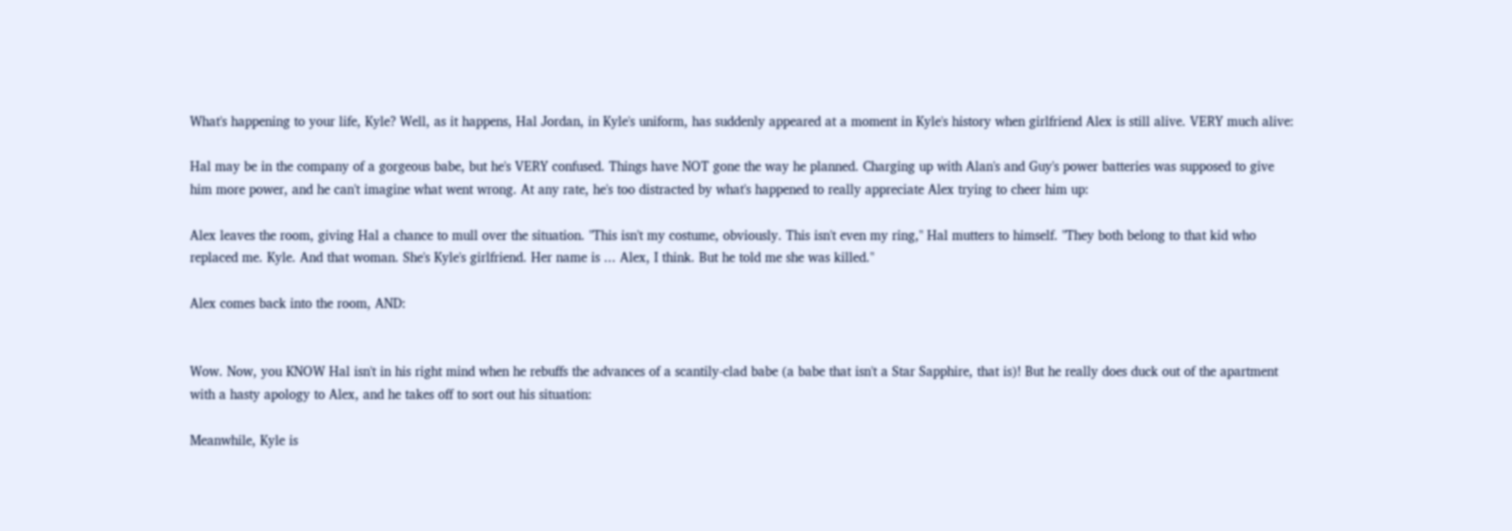What's happening to your life, Kyle? Well, as it happens, Hal Jordan, in Kyle's uniform, has suddenly appeared at a moment in Kyle's history when girlfriend Alex is still alive. VERY much alive:

Hal may be in the company of a gorgeous babe, but he's VERY confused. Things have NOT gone the way he planned. Charging up with Alan's and Guy's power batteries was supposed to give him more power, and he can't imagine what went wrong. At any rate, he's too distracted by what's happened to really appreciate Alex trying to cheer him up:

Alex leaves the room, giving Hal a chance to mull over the situation. "This isn't my costume, obviously. This isn't even my ring," Hal mutters to himself. "They both belong to that kid who replaced me. Kyle. And that woman. She's Kyle's girlfriend. Her name is ... Alex, I think. But he told me she was killed."

Alex comes back into the room, AND:


Wow. Now, you KNOW Hal isn't in his right mind when he rebuffs the advances of a scantily-clad babe (a babe that isn't a Star Sapphire, that is)! But he really does duck out of the apartment with a hasty apology to Alex, and he takes off to sort out his situation:

Meanwhile, Kyle is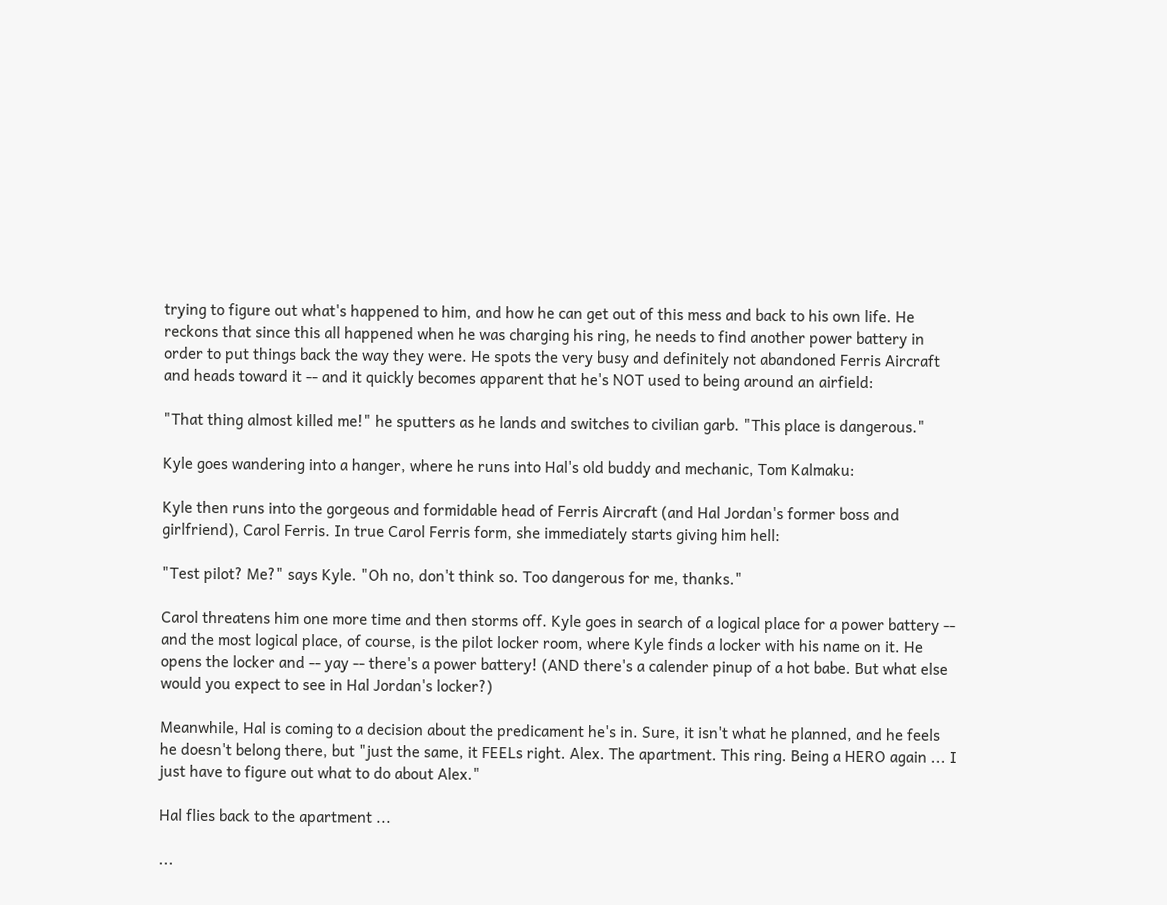trying to figure out what's happened to him, and how he can get out of this mess and back to his own life. He reckons that since this all happened when he was charging his ring, he needs to find another power battery in order to put things back the way they were. He spots the very busy and definitely not abandoned Ferris Aircraft and heads toward it -- and it quickly becomes apparent that he's NOT used to being around an airfield:

"That thing almost killed me!" he sputters as he lands and switches to civilian garb. "This place is dangerous."

Kyle goes wandering into a hanger, where he runs into Hal's old buddy and mechanic, Tom Kalmaku:

Kyle then runs into the gorgeous and formidable head of Ferris Aircraft (and Hal Jordan's former boss and girlfriend), Carol Ferris. In true Carol Ferris form, she immediately starts giving him hell:

"Test pilot? Me?" says Kyle. "Oh no, don't think so. Too dangerous for me, thanks."

Carol threatens him one more time and then storms off. Kyle goes in search of a logical place for a power battery -- and the most logical place, of course, is the pilot locker room, where Kyle finds a locker with his name on it. He opens the locker and -- yay -- there's a power battery! (AND there's a calender pinup of a hot babe. But what else would you expect to see in Hal Jordan's locker?)

Meanwhile, Hal is coming to a decision about the predicament he's in. Sure, it isn't what he planned, and he feels he doesn't belong there, but "just the same, it FEELs right. Alex. The apartment. This ring. Being a HERO again ... I just have to figure out what to do about Alex."

Hal flies back to the apartment ...

...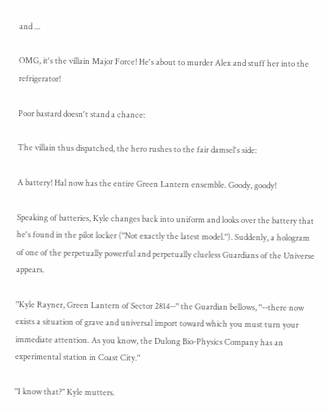and ...

OMG, it's the villain Major Force! He's about to murder Alex and stuff her into the refrigerator!

Poor bastard doesn't stand a chance:

The villain thus dispatched, the hero rushes to the fair damsel's side:

A battery! Hal now has the entire Green Lantern ensemble. Goody, goody!

Speaking of batteries, Kyle changes back into uniform and looks over the battery that he's found in the pilot locker ("Not exactly the latest model."). Suddenly, a hologram of one of the perpetually powerful and perpetually clueless Guardians of the Universe appears.

"Kyle Rayner, Green Lantern of Sector 2814--" the Guardian bellows, "--there now exists a situation of grave and universal import toward which you must turn your immediate attention. As you know, the Dulong Bio-Physics Company has an experimental station in Coast City."

"I know that?" Kyle mutters.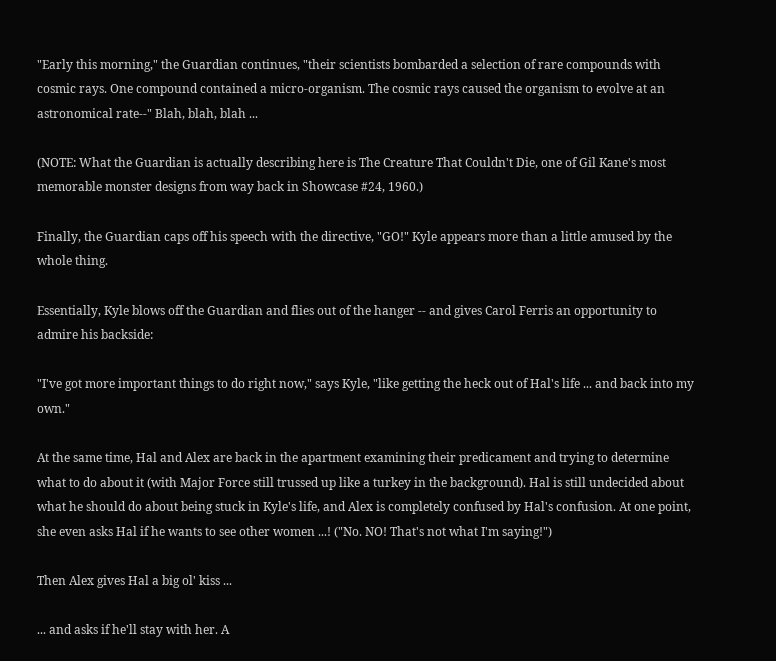"Early this morning," the Guardian continues, "their scientists bombarded a selection of rare compounds with cosmic rays. One compound contained a micro-organism. The cosmic rays caused the organism to evolve at an astronomical rate--" Blah, blah, blah ...

(NOTE: What the Guardian is actually describing here is The Creature That Couldn't Die, one of Gil Kane's most memorable monster designs from way back in Showcase #24, 1960.)

Finally, the Guardian caps off his speech with the directive, "GO!" Kyle appears more than a little amused by the whole thing.

Essentially, Kyle blows off the Guardian and flies out of the hanger -- and gives Carol Ferris an opportunity to admire his backside:

"I've got more important things to do right now," says Kyle, "like getting the heck out of Hal's life ... and back into my own."

At the same time, Hal and Alex are back in the apartment examining their predicament and trying to determine what to do about it (with Major Force still trussed up like a turkey in the background). Hal is still undecided about what he should do about being stuck in Kyle's life, and Alex is completely confused by Hal's confusion. At one point, she even asks Hal if he wants to see other women ...! ("No. NO! That's not what I'm saying!")

Then Alex gives Hal a big ol' kiss ...

... and asks if he'll stay with her. A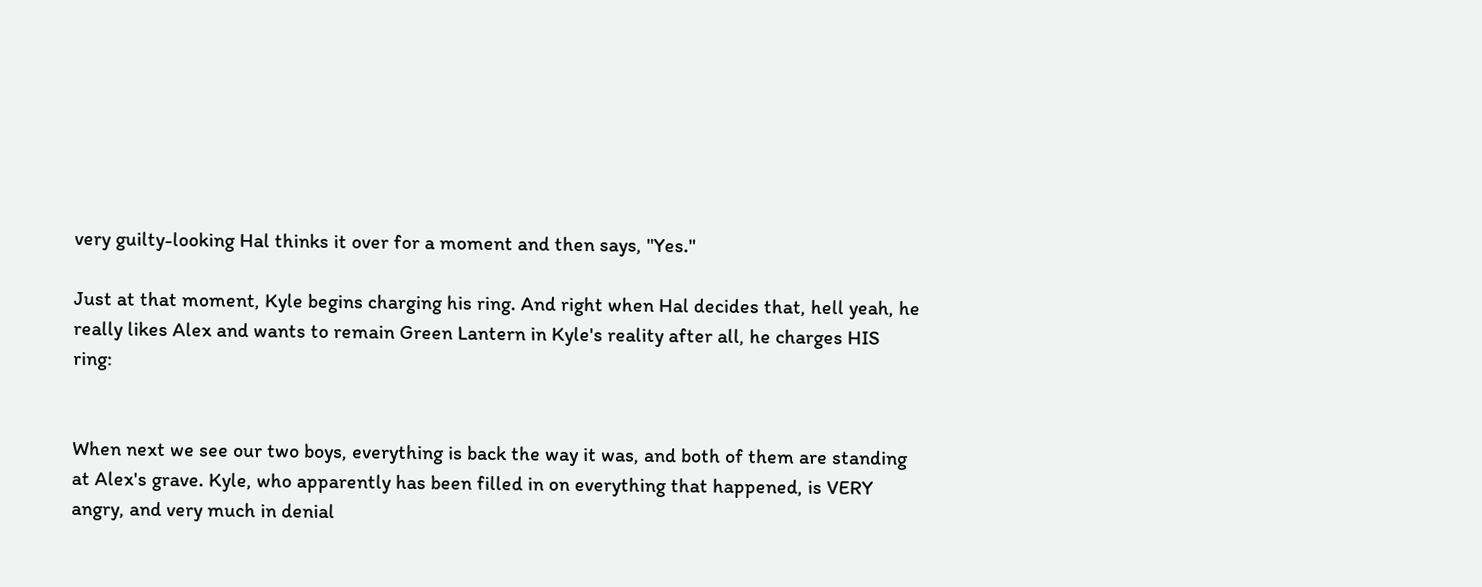very guilty-looking Hal thinks it over for a moment and then says, "Yes."

Just at that moment, Kyle begins charging his ring. And right when Hal decides that, hell yeah, he really likes Alex and wants to remain Green Lantern in Kyle's reality after all, he charges HIS ring:


When next we see our two boys, everything is back the way it was, and both of them are standing at Alex's grave. Kyle, who apparently has been filled in on everything that happened, is VERY angry, and very much in denial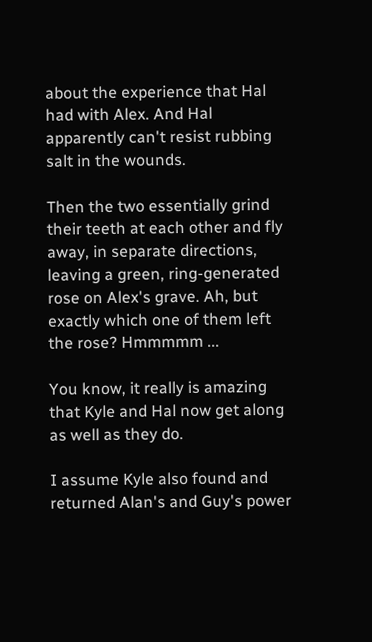about the experience that Hal had with Alex. And Hal apparently can't resist rubbing salt in the wounds.

Then the two essentially grind their teeth at each other and fly away, in separate directions, leaving a green, ring-generated rose on Alex's grave. Ah, but exactly which one of them left the rose? Hmmmmm ...

You know, it really is amazing that Kyle and Hal now get along as well as they do.

I assume Kyle also found and returned Alan's and Guy's power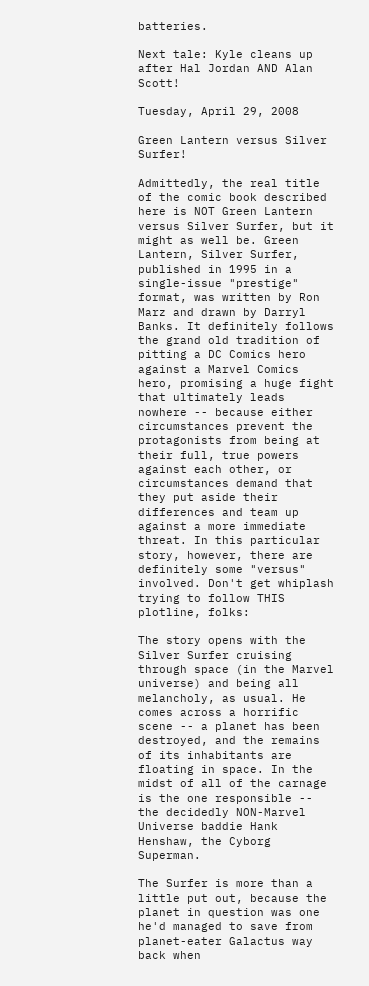batteries.

Next tale: Kyle cleans up after Hal Jordan AND Alan Scott!

Tuesday, April 29, 2008

Green Lantern versus Silver Surfer!

Admittedly, the real title of the comic book described here is NOT Green Lantern versus Silver Surfer, but it might as well be. Green Lantern, Silver Surfer, published in 1995 in a single-issue "prestige" format, was written by Ron Marz and drawn by Darryl Banks. It definitely follows the grand old tradition of pitting a DC Comics hero against a Marvel Comics hero, promising a huge fight that ultimately leads nowhere -- because either circumstances prevent the protagonists from being at their full, true powers against each other, or circumstances demand that they put aside their differences and team up against a more immediate threat. In this particular story, however, there are definitely some "versus" involved. Don't get whiplash trying to follow THIS plotline, folks:

The story opens with the Silver Surfer cruising through space (in the Marvel universe) and being all melancholy, as usual. He comes across a horrific scene -- a planet has been destroyed, and the remains of its inhabitants are floating in space. In the midst of all of the carnage is the one responsible -- the decidedly NON-Marvel Universe baddie Hank Henshaw, the Cyborg Superman.

The Surfer is more than a little put out, because the planet in question was one he'd managed to save from planet-eater Galactus way back when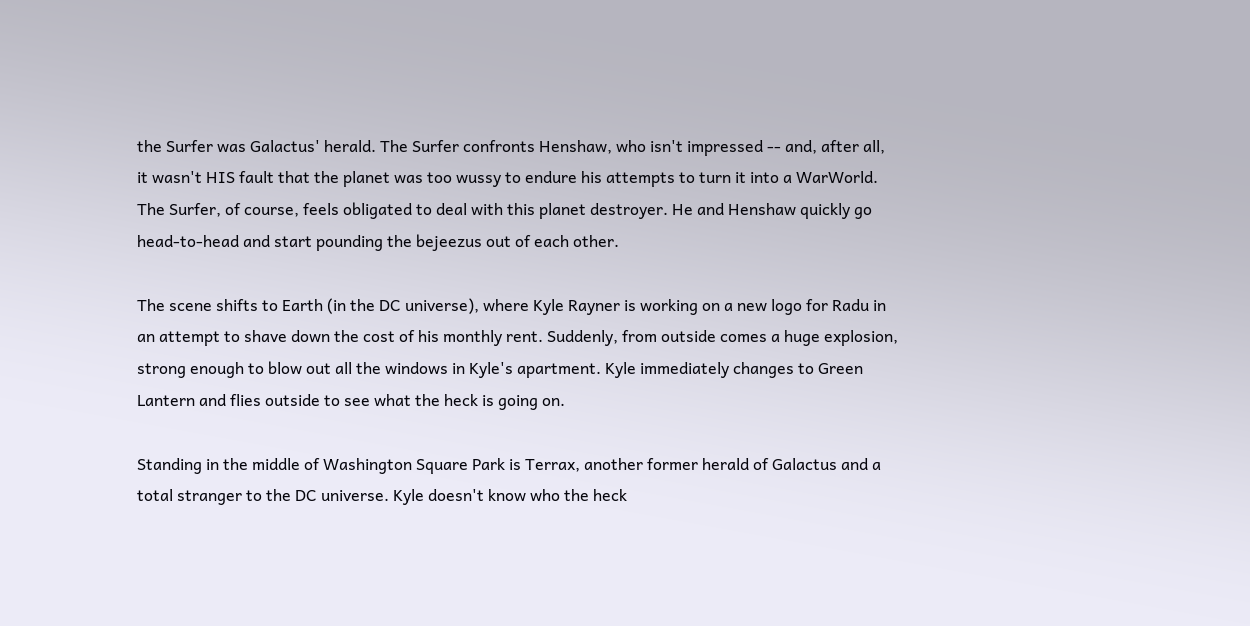the Surfer was Galactus' herald. The Surfer confronts Henshaw, who isn't impressed -- and, after all, it wasn't HIS fault that the planet was too wussy to endure his attempts to turn it into a WarWorld. The Surfer, of course, feels obligated to deal with this planet destroyer. He and Henshaw quickly go head-to-head and start pounding the bejeezus out of each other.

The scene shifts to Earth (in the DC universe), where Kyle Rayner is working on a new logo for Radu in an attempt to shave down the cost of his monthly rent. Suddenly, from outside comes a huge explosion, strong enough to blow out all the windows in Kyle's apartment. Kyle immediately changes to Green Lantern and flies outside to see what the heck is going on.

Standing in the middle of Washington Square Park is Terrax, another former herald of Galactus and a total stranger to the DC universe. Kyle doesn't know who the heck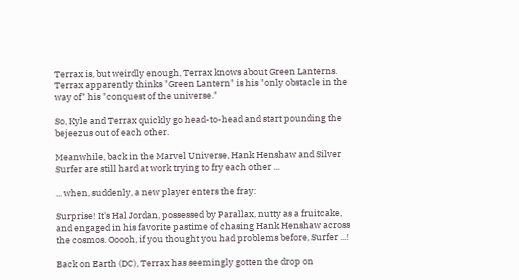Terrax is, but weirdly enough, Terrax knows about Green Lanterns. Terrax apparently thinks "Green Lantern" is his "only obstacle in the way of" his "conquest of the universe."

So, Kyle and Terrax quickly go head-to-head and start pounding the bejeezus out of each other.

Meanwhile, back in the Marvel Universe, Hank Henshaw and Silver Surfer are still hard at work trying to fry each other ...

... when, suddenly, a new player enters the fray:

Surprise! It's Hal Jordan, possessed by Parallax, nutty as a fruitcake, and engaged in his favorite pastime of chasing Hank Henshaw across the cosmos. Ooooh, if you thought you had problems before, Surfer ...!

Back on Earth (DC), Terrax has seemingly gotten the drop on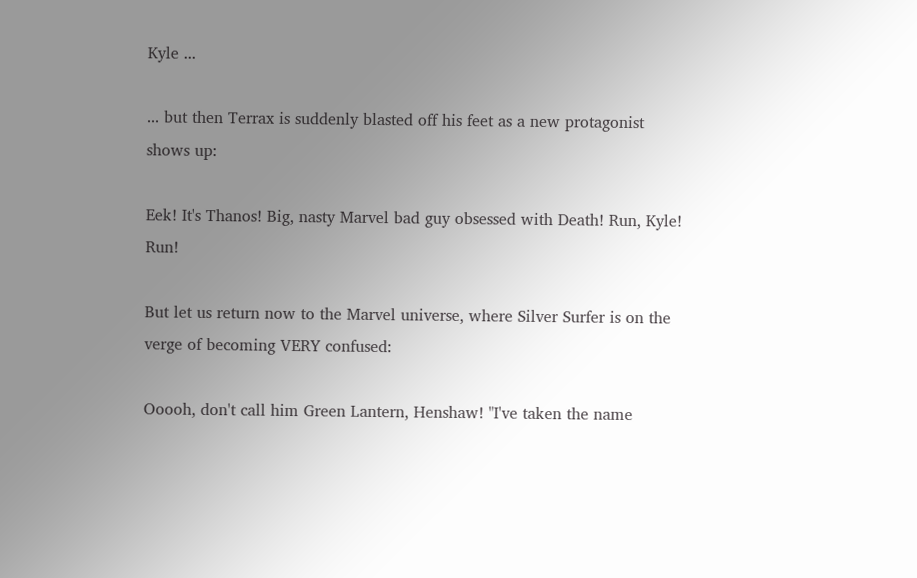Kyle ...

... but then Terrax is suddenly blasted off his feet as a new protagonist shows up:

Eek! It's Thanos! Big, nasty Marvel bad guy obsessed with Death! Run, Kyle! Run!

But let us return now to the Marvel universe, where Silver Surfer is on the verge of becoming VERY confused:

Ooooh, don't call him Green Lantern, Henshaw! "I've taken the name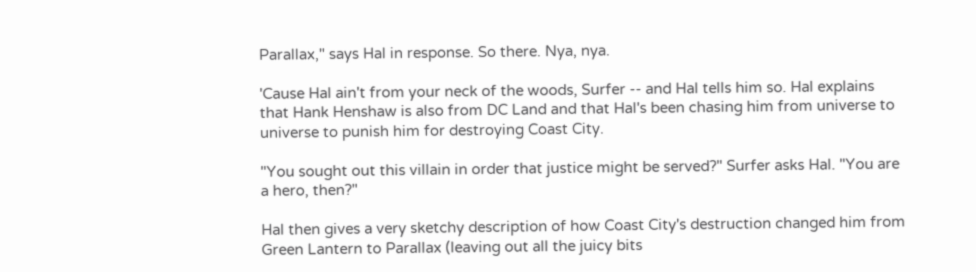Parallax," says Hal in response. So there. Nya, nya.

'Cause Hal ain't from your neck of the woods, Surfer -- and Hal tells him so. Hal explains that Hank Henshaw is also from DC Land and that Hal's been chasing him from universe to universe to punish him for destroying Coast City.

"You sought out this villain in order that justice might be served?" Surfer asks Hal. "You are a hero, then?"

Hal then gives a very sketchy description of how Coast City's destruction changed him from Green Lantern to Parallax (leaving out all the juicy bits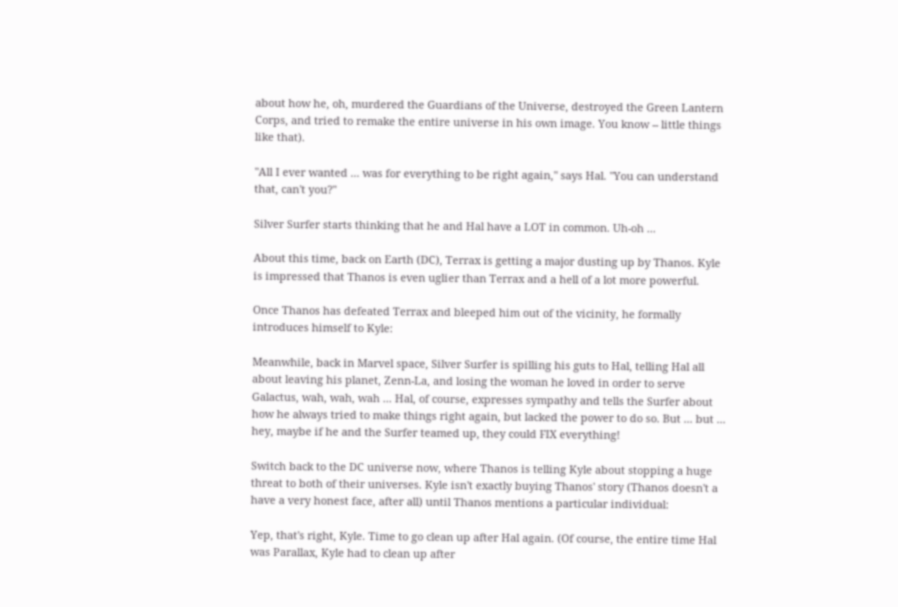about how he, oh, murdered the Guardians of the Universe, destroyed the Green Lantern Corps, and tried to remake the entire universe in his own image. You know -- little things like that).

"All I ever wanted ... was for everything to be right again," says Hal. "You can understand that, can't you?"

Silver Surfer starts thinking that he and Hal have a LOT in common. Uh-oh ...

About this time, back on Earth (DC), Terrax is getting a major dusting up by Thanos. Kyle is impressed that Thanos is even uglier than Terrax and a hell of a lot more powerful.

Once Thanos has defeated Terrax and bleeped him out of the vicinity, he formally introduces himself to Kyle:

Meanwhile, back in Marvel space, Silver Surfer is spilling his guts to Hal, telling Hal all about leaving his planet, Zenn-La, and losing the woman he loved in order to serve Galactus, wah, wah, wah ... Hal, of course, expresses sympathy and tells the Surfer about how he always tried to make things right again, but lacked the power to do so. But ... but ... hey, maybe if he and the Surfer teamed up, they could FIX everything!

Switch back to the DC universe now, where Thanos is telling Kyle about stopping a huge threat to both of their universes. Kyle isn't exactly buying Thanos' story (Thanos doesn't a have a very honest face, after all) until Thanos mentions a particular individual:

Yep, that's right, Kyle. Time to go clean up after Hal again. (Of course, the entire time Hal was Parallax, Kyle had to clean up after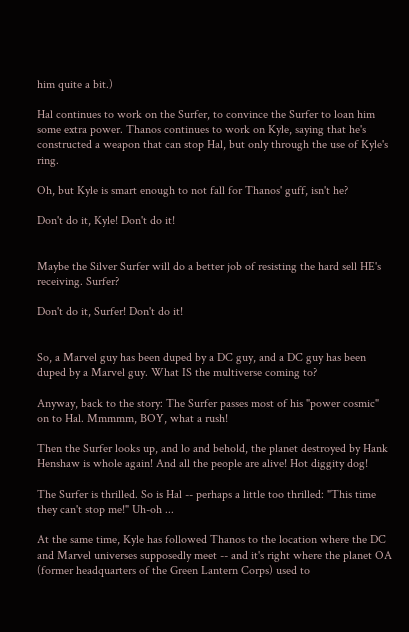him quite a bit.)

Hal continues to work on the Surfer, to convince the Surfer to loan him some extra power. Thanos continues to work on Kyle, saying that he's constructed a weapon that can stop Hal, but only through the use of Kyle's ring.

Oh, but Kyle is smart enough to not fall for Thanos' guff, isn't he?

Don't do it, Kyle! Don't do it!


Maybe the Silver Surfer will do a better job of resisting the hard sell HE's receiving. Surfer?

Don't do it, Surfer! Don't do it!


So, a Marvel guy has been duped by a DC guy, and a DC guy has been duped by a Marvel guy. What IS the multiverse coming to?

Anyway, back to the story: The Surfer passes most of his "power cosmic" on to Hal. Mmmmm, BOY, what a rush!

Then the Surfer looks up, and lo and behold, the planet destroyed by Hank Henshaw is whole again! And all the people are alive! Hot diggity dog!

The Surfer is thrilled. So is Hal -- perhaps a little too thrilled: "This time they can't stop me!" Uh-oh ...

At the same time, Kyle has followed Thanos to the location where the DC and Marvel universes supposedly meet -- and it's right where the planet OA (former headquarters of the Green Lantern Corps) used to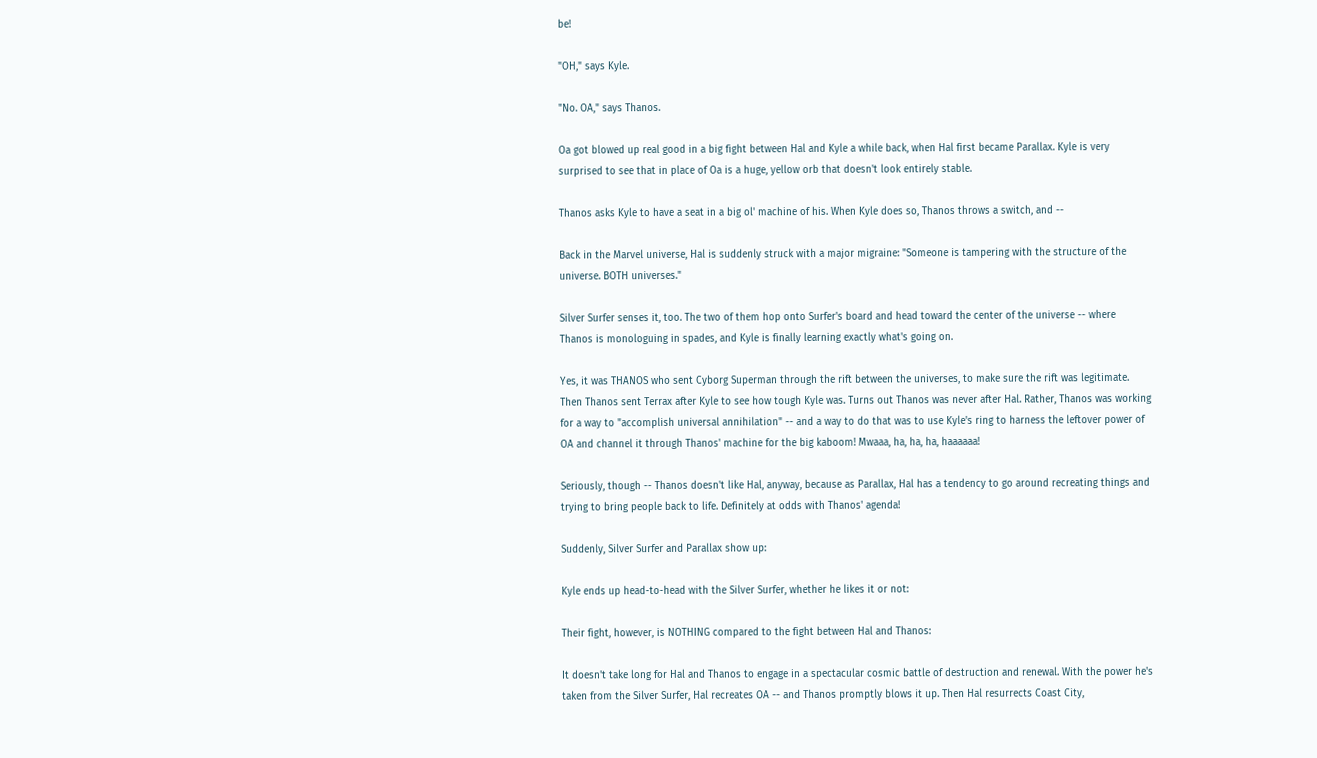be!

"OH," says Kyle.

"No. OA," says Thanos.

Oa got blowed up real good in a big fight between Hal and Kyle a while back, when Hal first became Parallax. Kyle is very surprised to see that in place of Oa is a huge, yellow orb that doesn't look entirely stable.

Thanos asks Kyle to have a seat in a big ol' machine of his. When Kyle does so, Thanos throws a switch, and --

Back in the Marvel universe, Hal is suddenly struck with a major migraine: "Someone is tampering with the structure of the universe. BOTH universes."

Silver Surfer senses it, too. The two of them hop onto Surfer's board and head toward the center of the universe -- where Thanos is monologuing in spades, and Kyle is finally learning exactly what's going on.

Yes, it was THANOS who sent Cyborg Superman through the rift between the universes, to make sure the rift was legitimate. Then Thanos sent Terrax after Kyle to see how tough Kyle was. Turns out Thanos was never after Hal. Rather, Thanos was working for a way to "accomplish universal annihilation" -- and a way to do that was to use Kyle's ring to harness the leftover power of OA and channel it through Thanos' machine for the big kaboom! Mwaaa, ha, ha, ha, haaaaaa!

Seriously, though -- Thanos doesn't like Hal, anyway, because as Parallax, Hal has a tendency to go around recreating things and trying to bring people back to life. Definitely at odds with Thanos' agenda!

Suddenly, Silver Surfer and Parallax show up:

Kyle ends up head-to-head with the Silver Surfer, whether he likes it or not:

Their fight, however, is NOTHING compared to the fight between Hal and Thanos:

It doesn't take long for Hal and Thanos to engage in a spectacular cosmic battle of destruction and renewal. With the power he's taken from the Silver Surfer, Hal recreates OA -- and Thanos promptly blows it up. Then Hal resurrects Coast City,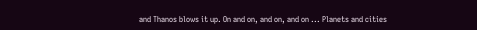and Thanos blows it up. On and on, and on, and on ... Planets and cities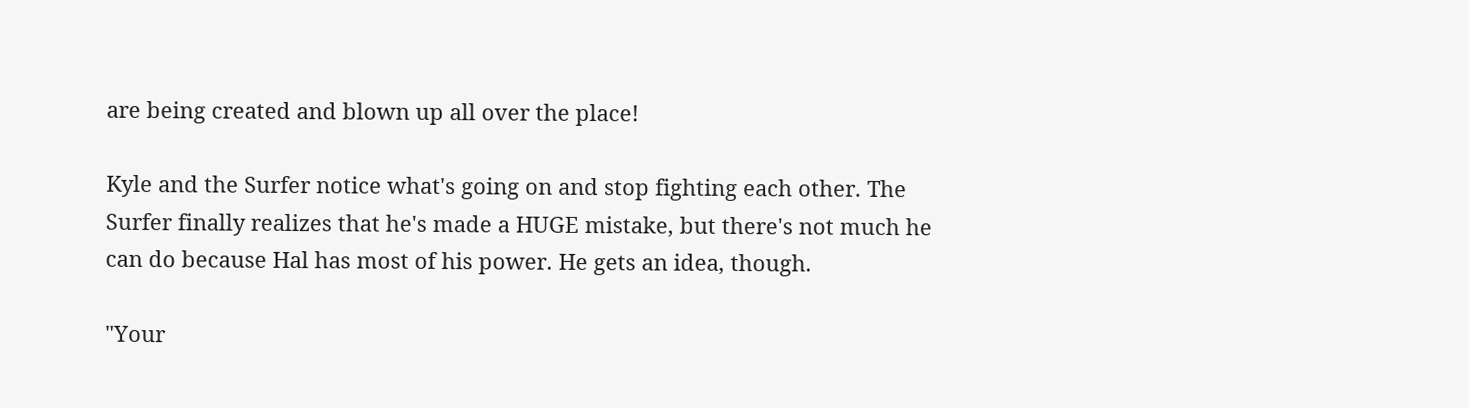are being created and blown up all over the place!

Kyle and the Surfer notice what's going on and stop fighting each other. The Surfer finally realizes that he's made a HUGE mistake, but there's not much he can do because Hal has most of his power. He gets an idea, though.

"Your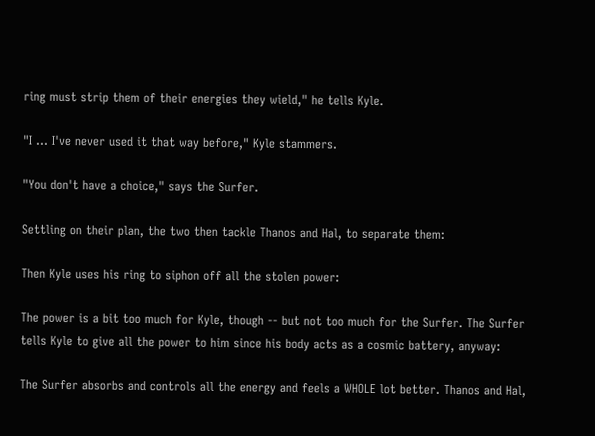ring must strip them of their energies they wield," he tells Kyle.

"I ... I've never used it that way before," Kyle stammers.

"You don't have a choice," says the Surfer.

Settling on their plan, the two then tackle Thanos and Hal, to separate them:

Then Kyle uses his ring to siphon off all the stolen power:

The power is a bit too much for Kyle, though -- but not too much for the Surfer. The Surfer tells Kyle to give all the power to him since his body acts as a cosmic battery, anyway:

The Surfer absorbs and controls all the energy and feels a WHOLE lot better. Thanos and Hal,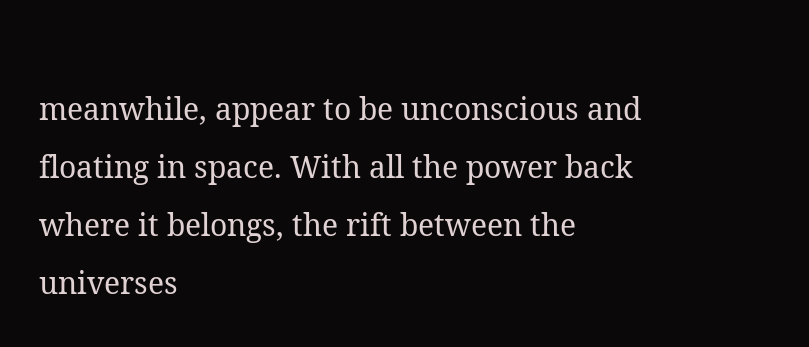meanwhile, appear to be unconscious and floating in space. With all the power back where it belongs, the rift between the universes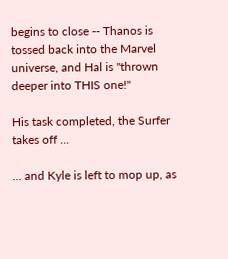begins to close -- Thanos is tossed back into the Marvel universe, and Hal is "thrown deeper into THIS one!"

His task completed, the Surfer takes off ...

... and Kyle is left to mop up, as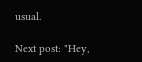usual.

Next post: "Hey,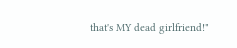that's MY dead girlfriend!"